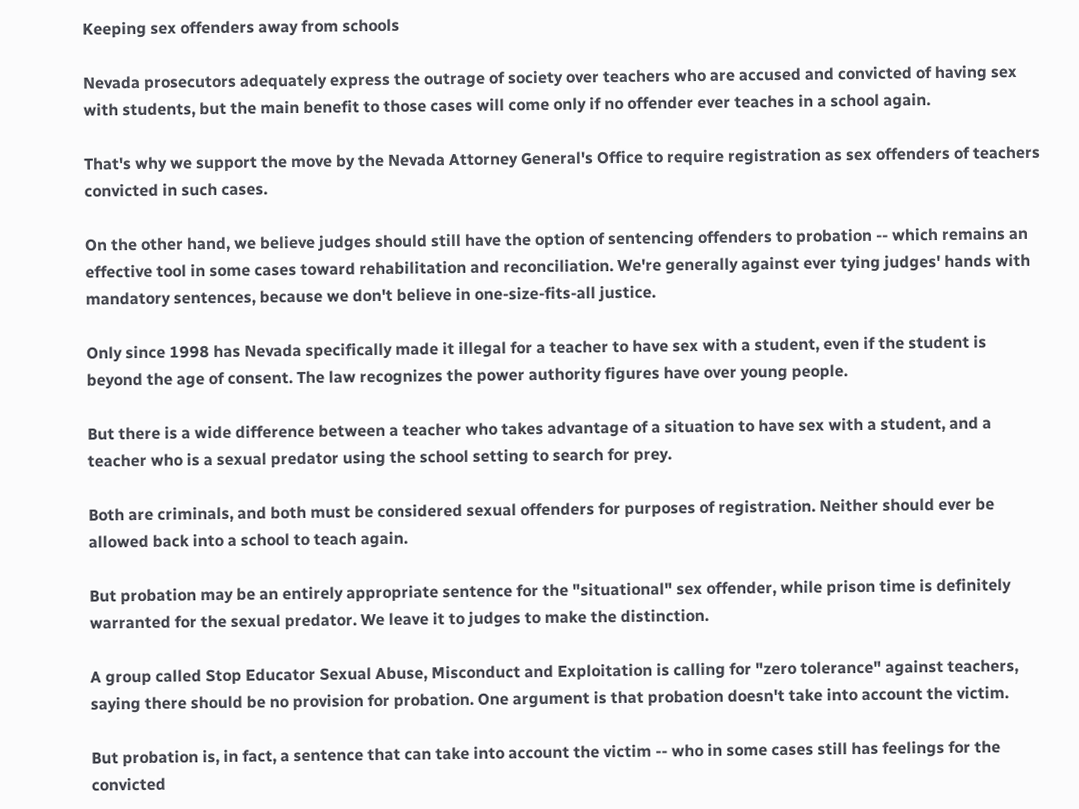Keeping sex offenders away from schools

Nevada prosecutors adequately express the outrage of society over teachers who are accused and convicted of having sex with students, but the main benefit to those cases will come only if no offender ever teaches in a school again.

That's why we support the move by the Nevada Attorney General's Office to require registration as sex offenders of teachers convicted in such cases.

On the other hand, we believe judges should still have the option of sentencing offenders to probation -- which remains an effective tool in some cases toward rehabilitation and reconciliation. We're generally against ever tying judges' hands with mandatory sentences, because we don't believe in one-size-fits-all justice.

Only since 1998 has Nevada specifically made it illegal for a teacher to have sex with a student, even if the student is beyond the age of consent. The law recognizes the power authority figures have over young people.

But there is a wide difference between a teacher who takes advantage of a situation to have sex with a student, and a teacher who is a sexual predator using the school setting to search for prey.

Both are criminals, and both must be considered sexual offenders for purposes of registration. Neither should ever be allowed back into a school to teach again.

But probation may be an entirely appropriate sentence for the "situational" sex offender, while prison time is definitely warranted for the sexual predator. We leave it to judges to make the distinction.

A group called Stop Educator Sexual Abuse, Misconduct and Exploitation is calling for "zero tolerance" against teachers, saying there should be no provision for probation. One argument is that probation doesn't take into account the victim.

But probation is, in fact, a sentence that can take into account the victim -- who in some cases still has feelings for the convicted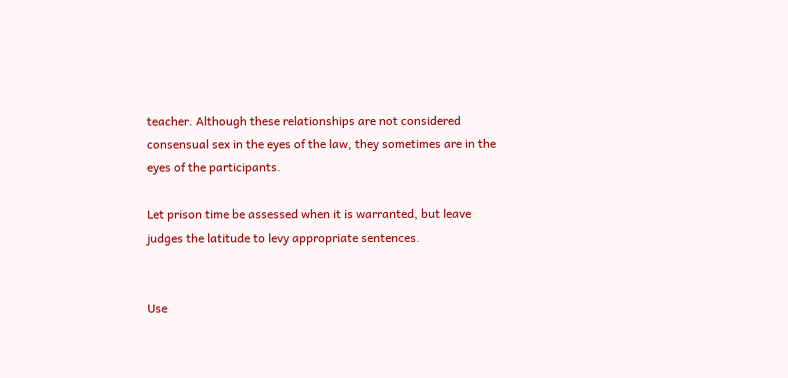teacher. Although these relationships are not considered consensual sex in the eyes of the law, they sometimes are in the eyes of the participants.

Let prison time be assessed when it is warranted, but leave judges the latitude to levy appropriate sentences.


Use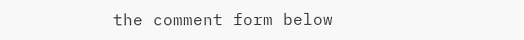the comment form below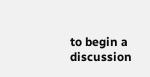to begin a discussion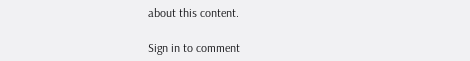about this content.

Sign in to comment